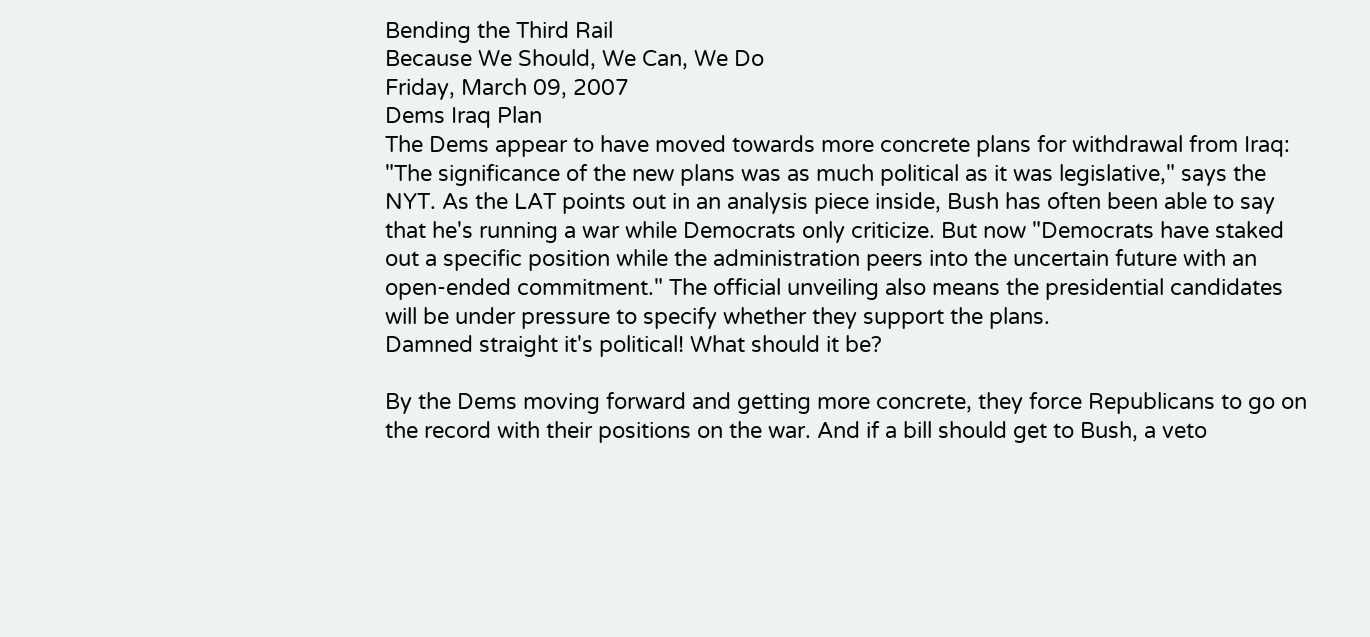Bending the Third Rail
Because We Should, We Can, We Do
Friday, March 09, 2007
Dems Iraq Plan
The Dems appear to have moved towards more concrete plans for withdrawal from Iraq:
"The significance of the new plans was as much political as it was legislative," says the NYT. As the LAT points out in an analysis piece inside, Bush has often been able to say that he's running a war while Democrats only criticize. But now "Democrats have staked out a specific position while the administration peers into the uncertain future with an open-ended commitment." The official unveiling also means the presidential candidates will be under pressure to specify whether they support the plans.
Damned straight it's political! What should it be?

By the Dems moving forward and getting more concrete, they force Republicans to go on the record with their positions on the war. And if a bill should get to Bush, a veto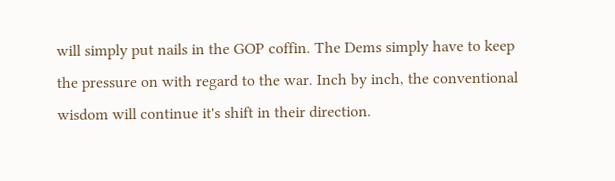will simply put nails in the GOP coffin. The Dems simply have to keep the pressure on with regard to the war. Inch by inch, the conventional wisdom will continue it's shift in their direction.